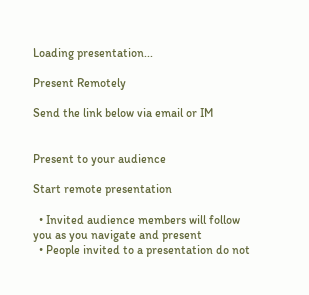Loading presentation...

Present Remotely

Send the link below via email or IM


Present to your audience

Start remote presentation

  • Invited audience members will follow you as you navigate and present
  • People invited to a presentation do not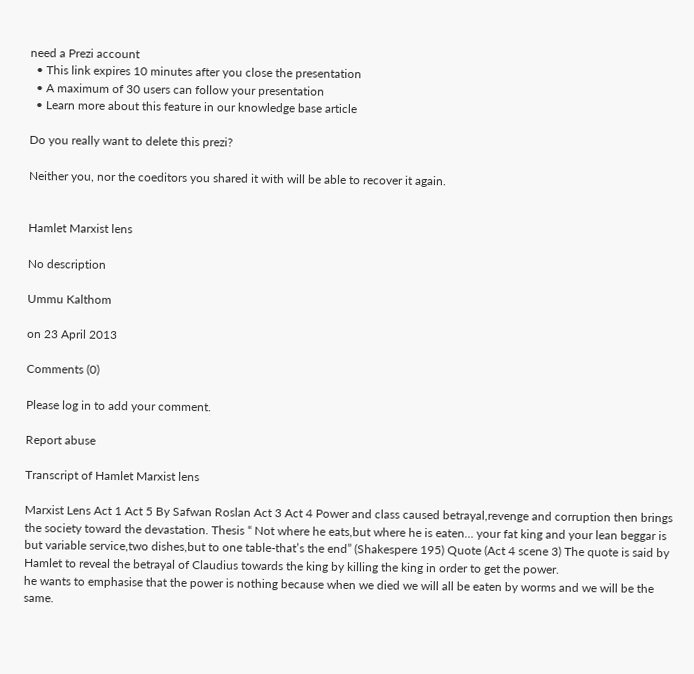need a Prezi account
  • This link expires 10 minutes after you close the presentation
  • A maximum of 30 users can follow your presentation
  • Learn more about this feature in our knowledge base article

Do you really want to delete this prezi?

Neither you, nor the coeditors you shared it with will be able to recover it again.


Hamlet Marxist lens

No description

Ummu Kalthom

on 23 April 2013

Comments (0)

Please log in to add your comment.

Report abuse

Transcript of Hamlet Marxist lens

Marxist Lens Act 1 Act 5 By Safwan Roslan Act 3 Act 4 Power and class caused betrayal,revenge and corruption then brings the society toward the devastation. Thesis “ Not where he eats,but where he is eaten… your fat king and your lean beggar is but variable service,two dishes,but to one table-that’s the end” (Shakespere 195) Quote (Act 4 scene 3) The quote is said by Hamlet to reveal the betrayal of Claudius towards the king by killing the king in order to get the power.
he wants to emphasise that the power is nothing because when we died we will all be eaten by worms and we will be the same.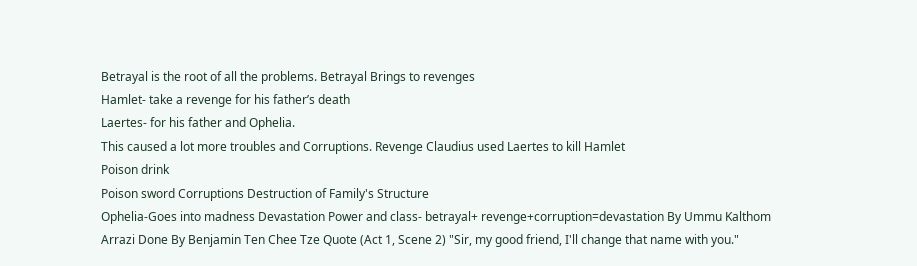Betrayal is the root of all the problems. Betrayal Brings to revenges
Hamlet- take a revenge for his father’s death
Laertes- for his father and Ophelia.
This caused a lot more troubles and Corruptions. Revenge Claudius used Laertes to kill Hamlet
Poison drink
Poison sword Corruptions Destruction of Family's Structure
Ophelia-Goes into madness Devastation Power and class- betrayal+ revenge+corruption=devastation By Ummu Kalthom Arrazi Done By Benjamin Ten Chee Tze Quote (Act 1, Scene 2) "Sir, my good friend, I'll change that name with you."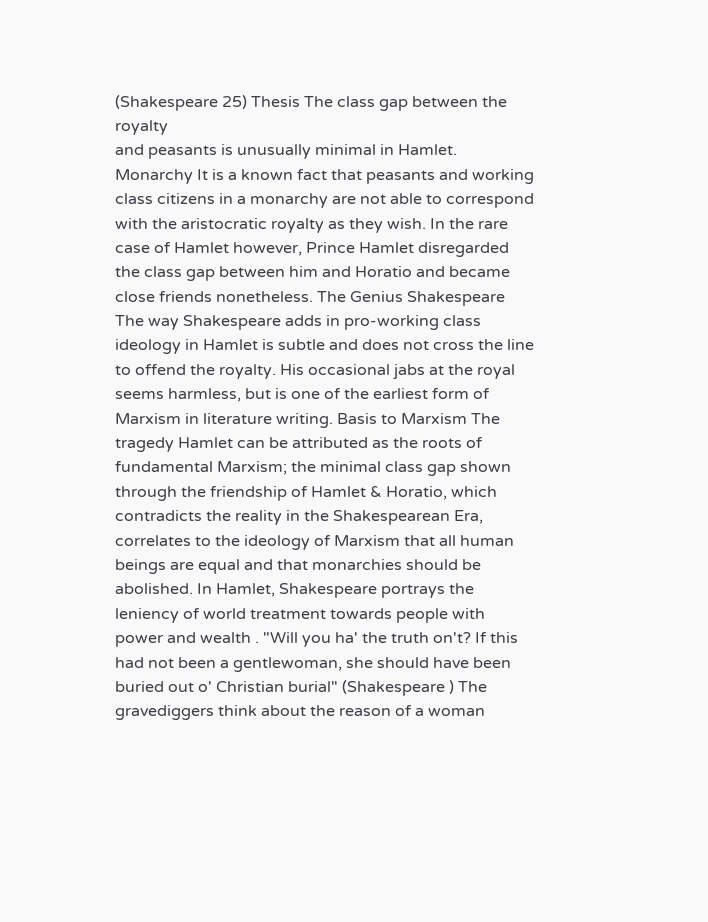(Shakespeare 25) Thesis The class gap between the royalty
and peasants is unusually minimal in Hamlet. Monarchy It is a known fact that peasants and working class citizens in a monarchy are not able to correspond with the aristocratic royalty as they wish. In the rare case of Hamlet however, Prince Hamlet disregarded the class gap between him and Horatio and became close friends nonetheless. The Genius Shakespeare The way Shakespeare adds in pro-working class ideology in Hamlet is subtle and does not cross the line to offend the royalty. His occasional jabs at the royal seems harmless, but is one of the earliest form of Marxism in literature writing. Basis to Marxism The tragedy Hamlet can be attributed as the roots of fundamental Marxism; the minimal class gap shown through the friendship of Hamlet & Horatio, which contradicts the reality in the Shakespearean Era, correlates to the ideology of Marxism that all human beings are equal and that monarchies should be abolished. In Hamlet, Shakespeare portrays the leniency of world treatment towards people with power and wealth . "Will you ha' the truth on't? If this had not been a gentlewoman, she should have been buried out o' Christian burial" (Shakespeare ) The gravediggers think about the reason of a woman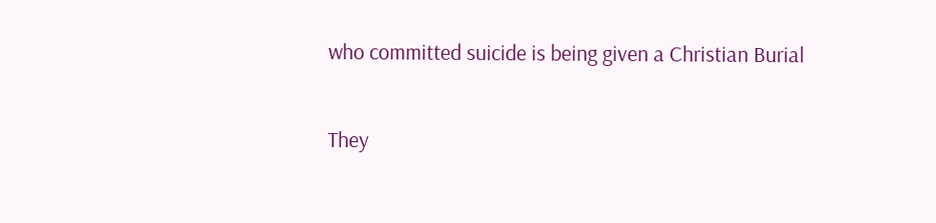who committed suicide is being given a Christian Burial

They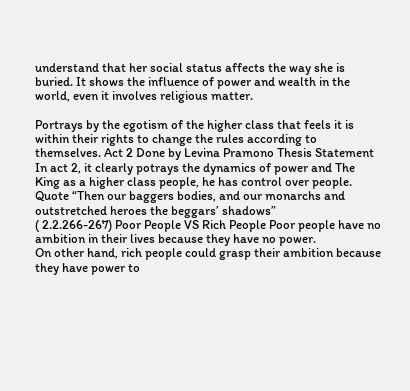understand that her social status affects the way she is buried. It shows the influence of power and wealth in the world, even it involves religious matter.

Portrays by the egotism of the higher class that feels it is within their rights to change the rules according to themselves. Act 2 Done by Levina Pramono Thesis Statement In act 2, it clearly potrays the dynamics of power and The King as a higher class people, he has control over people. Quote “Then our baggers bodies, and our monarchs and outstretched heroes the beggars’ shadows”
( 2.2.266-267) Poor People VS Rich People Poor people have no ambition in their lives because they have no power.
On other hand, rich people could grasp their ambition because they have power to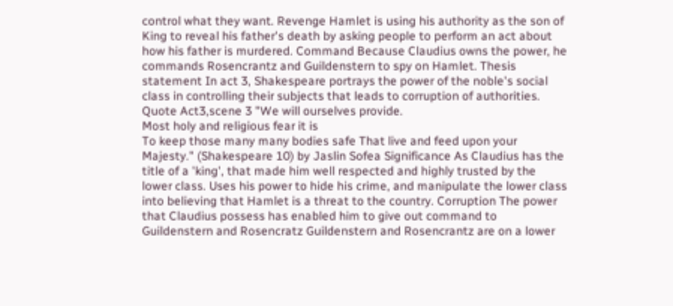control what they want. Revenge Hamlet is using his authority as the son of King to reveal his father's death by asking people to perform an act about how his father is murdered. Command Because Claudius owns the power, he commands Rosencrantz and Guildenstern to spy on Hamlet. Thesis statement In act 3, Shakespeare portrays the power of the noble's social class in controlling their subjects that leads to corruption of authorities. Quote Act3,scene 3 "We will ourselves provide.
Most holy and religious fear it is
To keep those many many bodies safe That live and feed upon your Majesty." (Shakespeare 10) by Jaslin Sofea Significance As Claudius has the title of a 'king', that made him well respected and highly trusted by the lower class. Uses his power to hide his crime, and manipulate the lower class into believing that Hamlet is a threat to the country. Corruption The power that Claudius possess has enabled him to give out command to Guildenstern and Rosencratz Guildenstern and Rosencrantz are on a lower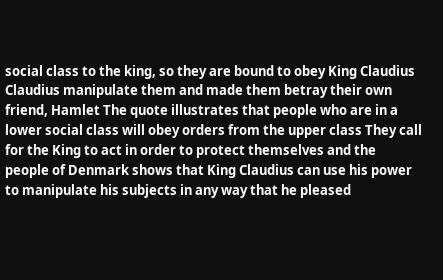social class to the king, so they are bound to obey King Claudius Claudius manipulate them and made them betray their own friend, Hamlet The quote illustrates that people who are in a lower social class will obey orders from the upper class They call for the King to act in order to protect themselves and the people of Denmark shows that King Claudius can use his power to manipulate his subjects in any way that he pleased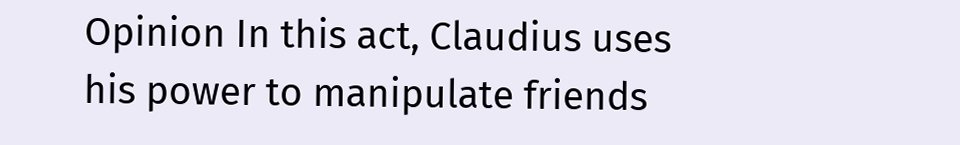Opinion In this act, Claudius uses his power to manipulate friends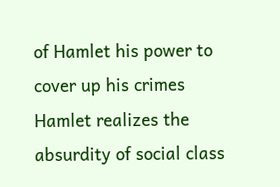of Hamlet his power to cover up his crimes Hamlet realizes the absurdity of social class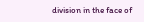division in the face of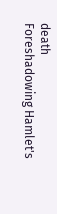death
Foreshadowing Hamlet's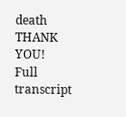death THANK YOU!
Full transcript